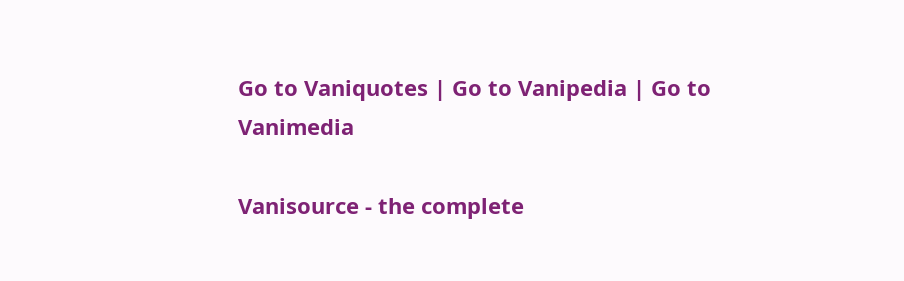Go to Vaniquotes | Go to Vanipedia | Go to Vanimedia

Vanisource - the complete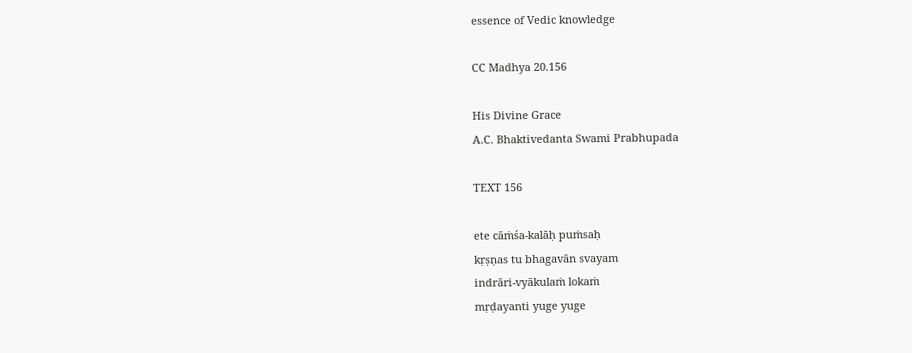essence of Vedic knowledge

CC Madhya 20.156

His Divine Grace
A.C. Bhaktivedanta Swami Prabhupada

TEXT 156

ete cāṁśa-kalāḥ puṁsaḥ
kṛṣṇas tu bhagavān svayam
indrāri-vyākulaṁ lokaṁ
mṛḍayanti yuge yuge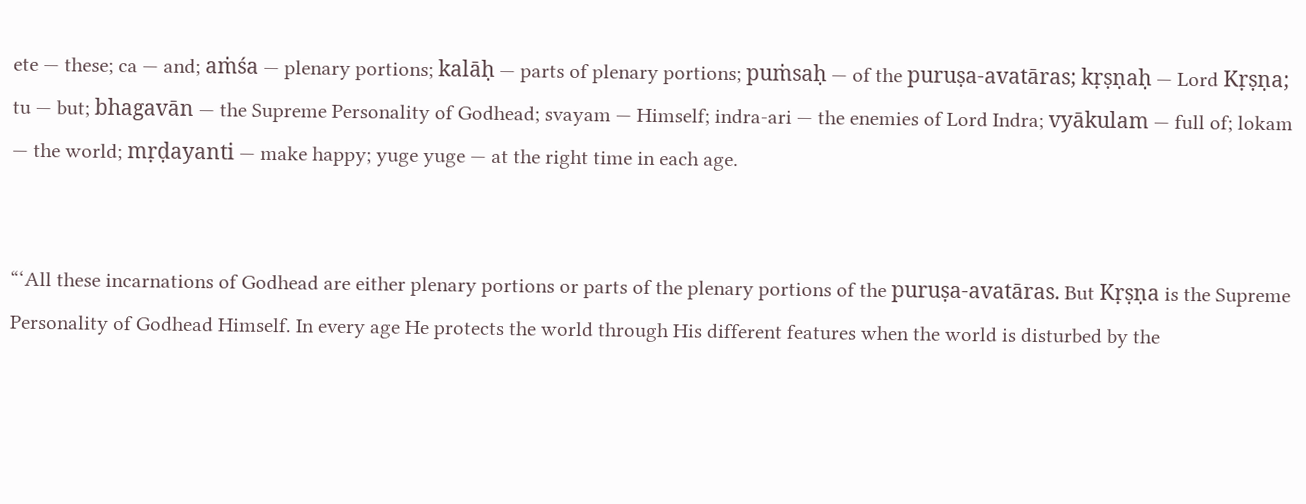ete — these; ca — and; aṁśa — plenary portions; kalāḥ — parts of plenary portions; puṁsaḥ — of the puruṣa-avatāras; kṛṣṇaḥ — Lord Kṛṣṇa; tu — but; bhagavān — the Supreme Personality of Godhead; svayam — Himself; indra-ari — the enemies of Lord Indra; vyākulam — full of; lokam — the world; mṛḍayanti — make happy; yuge yuge — at the right time in each age.


“‘All these incarnations of Godhead are either plenary portions or parts of the plenary portions of the puruṣa-avatāras. But Kṛṣṇa is the Supreme Personality of Godhead Himself. In every age He protects the world through His different features when the world is disturbed by the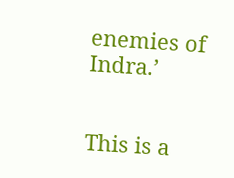enemies of Indra.’


This is a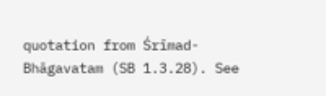quotation from Śrīmad-Bhāgavatam (SB 1.3.28). See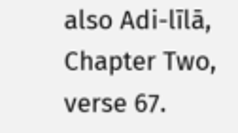also Adi-līlā, Chapter Two, verse 67.